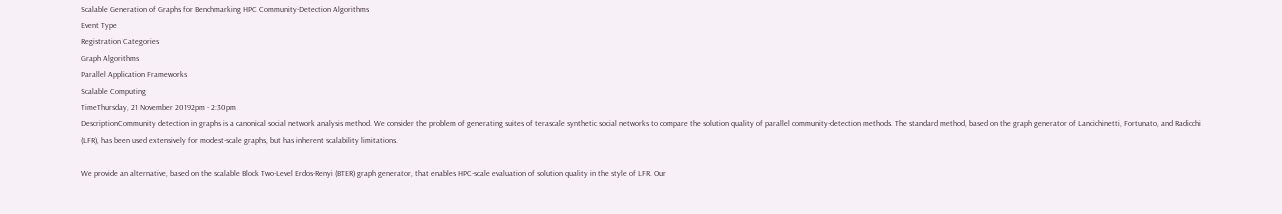Scalable Generation of Graphs for Benchmarking HPC Community-Detection Algorithms
Event Type
Registration Categories
Graph Algorithms
Parallel Application Frameworks
Scalable Computing
TimeThursday, 21 November 20192pm - 2:30pm
DescriptionCommunity detection in graphs is a canonical social network analysis method. We consider the problem of generating suites of terascale synthetic social networks to compare the solution quality of parallel community-detection methods. The standard method, based on the graph generator of Lancichinetti, Fortunato, and Radicchi (LFR), has been used extensively for modest-scale graphs, but has inherent scalability limitations.

We provide an alternative, based on the scalable Block Two-Level Erdos-Renyi (BTER) graph generator, that enables HPC-scale evaluation of solution quality in the style of LFR. Our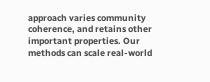approach varies community coherence, and retains other important properties. Our methods can scale real-world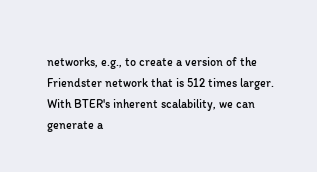networks, e.g., to create a version of the Friendster network that is 512 times larger. With BTER's inherent scalability, we can generate a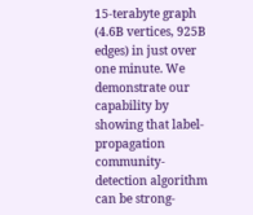15-terabyte graph (4.6B vertices, 925B edges) in just over one minute. We demonstrate our capability by showing that label-propagation community-detection algorithm can be strong-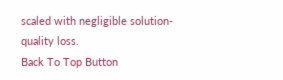scaled with negligible solution-quality loss.
Back To Top Button